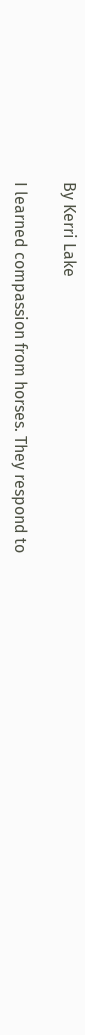By Kerri Lake

I learned compassion from horses. They respond to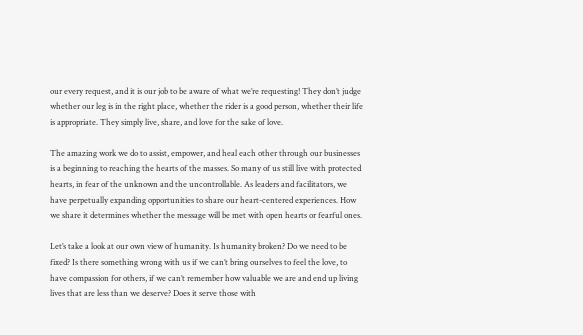our every request, and it is our job to be aware of what we’re requesting! They don’t judge whether our leg is in the right place, whether the rider is a good person, whether their life is appropriate. They simply live, share, and love for the sake of love.

The amazing work we do to assist, empower, and heal each other through our businesses is a beginning to reaching the hearts of the masses. So many of us still live with protected hearts, in fear of the unknown and the uncontrollable. As leaders and facilitators, we have perpetually expanding opportunities to share our heart-centered experiences. How we share it determines whether the message will be met with open hearts or fearful ones.

Let’s take a look at our own view of humanity. Is humanity broken? Do we need to be fixed? Is there something wrong with us if we can’t bring ourselves to feel the love, to have compassion for others, if we can’t remember how valuable we are and end up living lives that are less than we deserve? Does it serve those with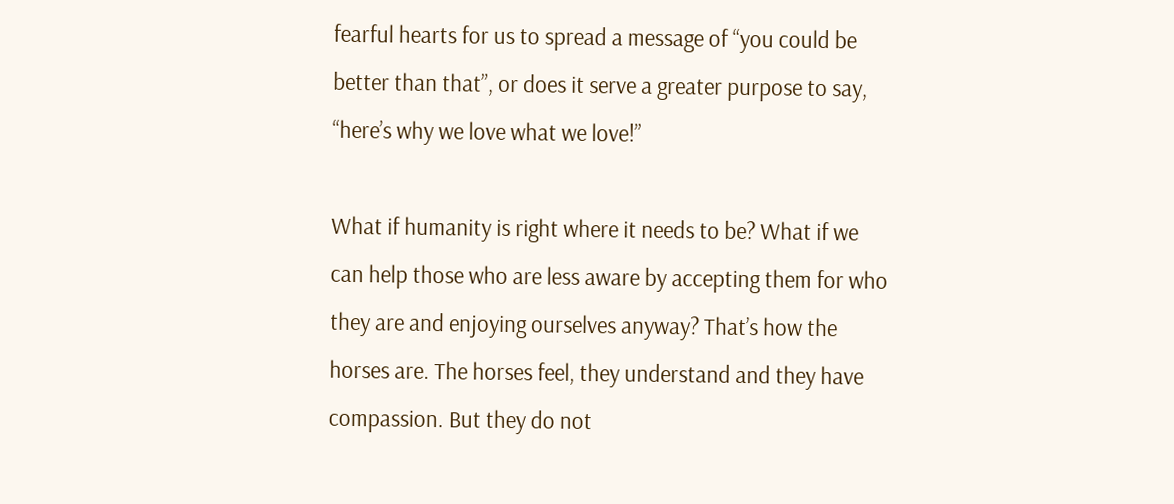fearful hearts for us to spread a message of “you could be better than that”, or does it serve a greater purpose to say, “here’s why we love what we love!”

What if humanity is right where it needs to be? What if we can help those who are less aware by accepting them for who they are and enjoying ourselves anyway? That’s how the horses are. The horses feel, they understand and they have compassion. But they do not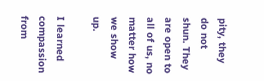pity, they do not shun. They are open to all of us, no matter how we show up.

I learned compassion from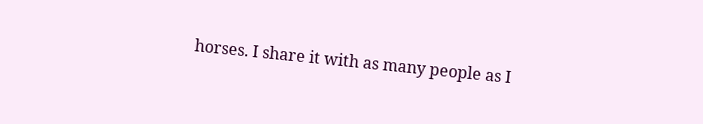horses. I share it with as many people as I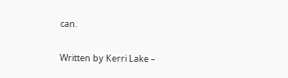can.

Written by Kerri Lake –